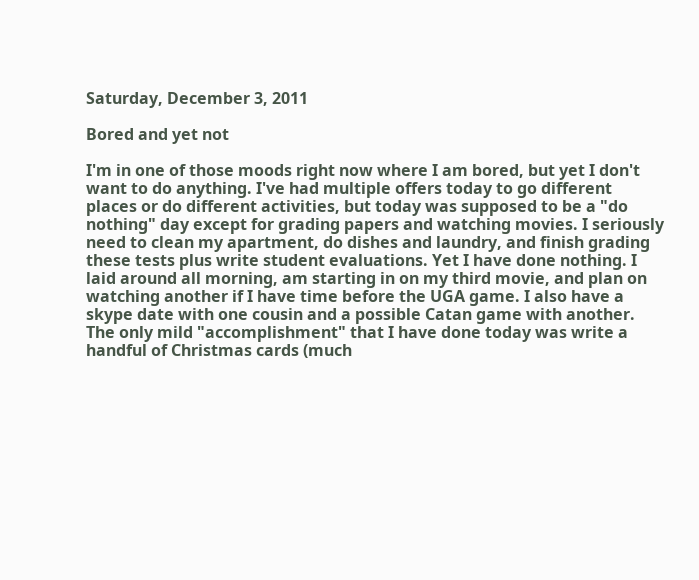Saturday, December 3, 2011

Bored and yet not

I'm in one of those moods right now where I am bored, but yet I don't want to do anything. I've had multiple offers today to go different places or do different activities, but today was supposed to be a "do nothing" day except for grading papers and watching movies. I seriously need to clean my apartment, do dishes and laundry, and finish grading these tests plus write student evaluations. Yet I have done nothing. I laid around all morning, am starting in on my third movie, and plan on watching another if I have time before the UGA game. I also have a skype date with one cousin and a possible Catan game with another. The only mild "accomplishment" that I have done today was write a handful of Christmas cards (much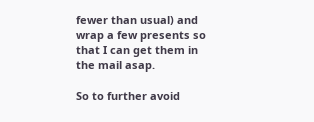fewer than usual) and wrap a few presents so that I can get them in the mail asap.

So to further avoid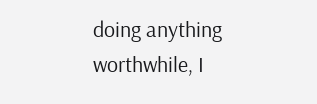doing anything worthwhile, I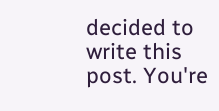decided to write this post. You're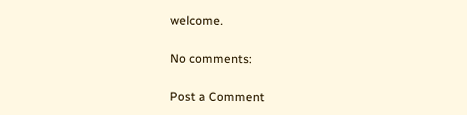welcome.

No comments:

Post a Comment